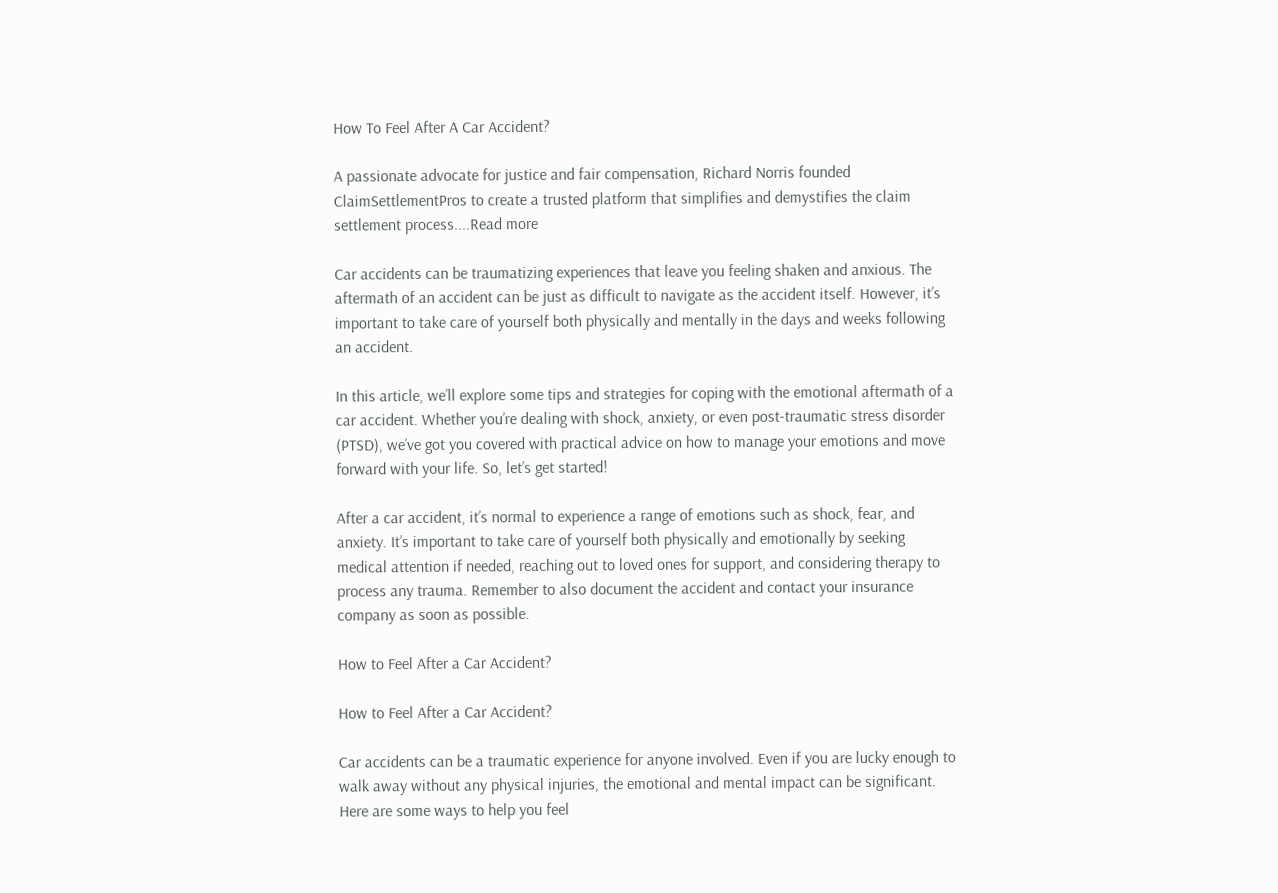How To Feel After A Car Accident?

A passionate advocate for justice and fair compensation, Richard Norris founded ClaimSettlementPros to create a trusted platform that simplifies and demystifies the claim settlement process....Read more

Car accidents can be traumatizing experiences that leave you feeling shaken and anxious. The aftermath of an accident can be just as difficult to navigate as the accident itself. However, it’s important to take care of yourself both physically and mentally in the days and weeks following an accident.

In this article, we’ll explore some tips and strategies for coping with the emotional aftermath of a car accident. Whether you’re dealing with shock, anxiety, or even post-traumatic stress disorder (PTSD), we’ve got you covered with practical advice on how to manage your emotions and move forward with your life. So, let’s get started!

After a car accident, it’s normal to experience a range of emotions such as shock, fear, and anxiety. It’s important to take care of yourself both physically and emotionally by seeking medical attention if needed, reaching out to loved ones for support, and considering therapy to process any trauma. Remember to also document the accident and contact your insurance company as soon as possible.

How to Feel After a Car Accident?

How to Feel After a Car Accident?

Car accidents can be a traumatic experience for anyone involved. Even if you are lucky enough to walk away without any physical injuries, the emotional and mental impact can be significant. Here are some ways to help you feel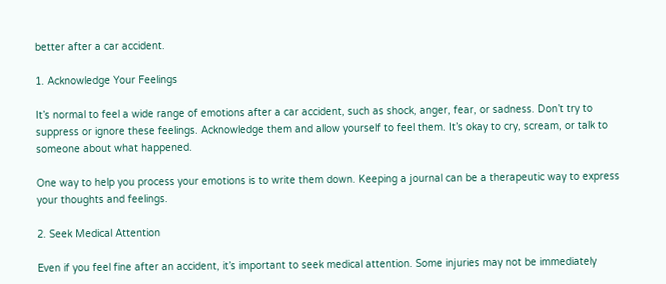better after a car accident.

1. Acknowledge Your Feelings

It’s normal to feel a wide range of emotions after a car accident, such as shock, anger, fear, or sadness. Don’t try to suppress or ignore these feelings. Acknowledge them and allow yourself to feel them. It’s okay to cry, scream, or talk to someone about what happened.

One way to help you process your emotions is to write them down. Keeping a journal can be a therapeutic way to express your thoughts and feelings.

2. Seek Medical Attention

Even if you feel fine after an accident, it’s important to seek medical attention. Some injuries may not be immediately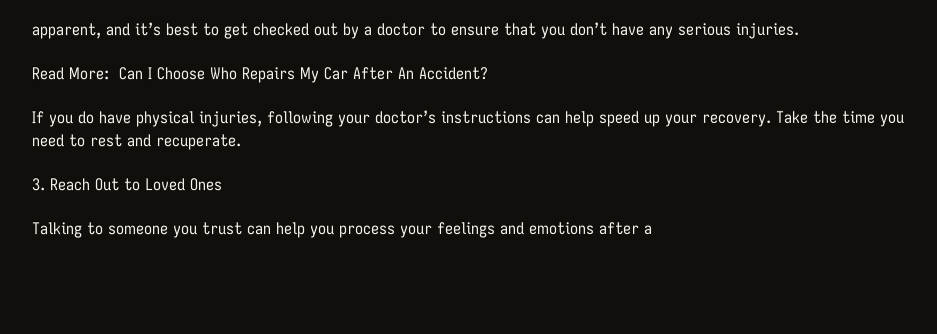apparent, and it’s best to get checked out by a doctor to ensure that you don’t have any serious injuries.

Read More:  Can I Choose Who Repairs My Car After An Accident?

If you do have physical injuries, following your doctor’s instructions can help speed up your recovery. Take the time you need to rest and recuperate.

3. Reach Out to Loved Ones

Talking to someone you trust can help you process your feelings and emotions after a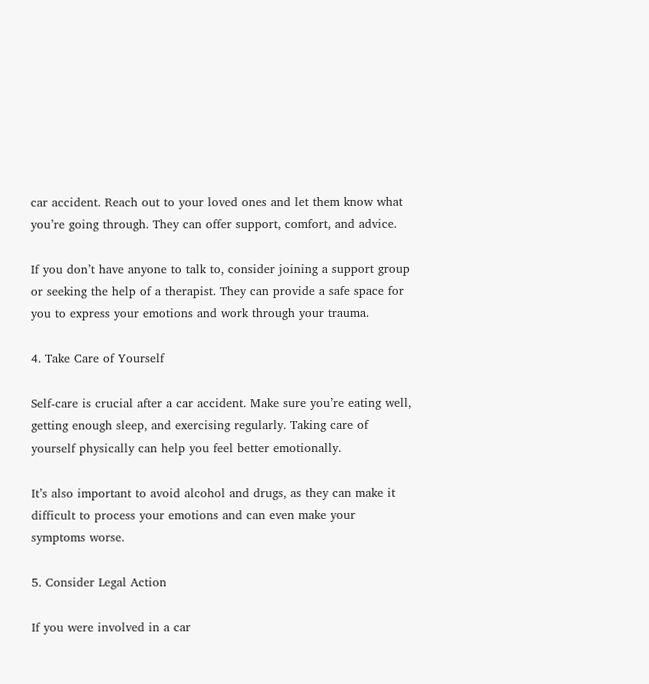car accident. Reach out to your loved ones and let them know what you’re going through. They can offer support, comfort, and advice.

If you don’t have anyone to talk to, consider joining a support group or seeking the help of a therapist. They can provide a safe space for you to express your emotions and work through your trauma.

4. Take Care of Yourself

Self-care is crucial after a car accident. Make sure you’re eating well, getting enough sleep, and exercising regularly. Taking care of yourself physically can help you feel better emotionally.

It’s also important to avoid alcohol and drugs, as they can make it difficult to process your emotions and can even make your symptoms worse.

5. Consider Legal Action

If you were involved in a car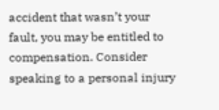accident that wasn’t your fault, you may be entitled to compensation. Consider speaking to a personal injury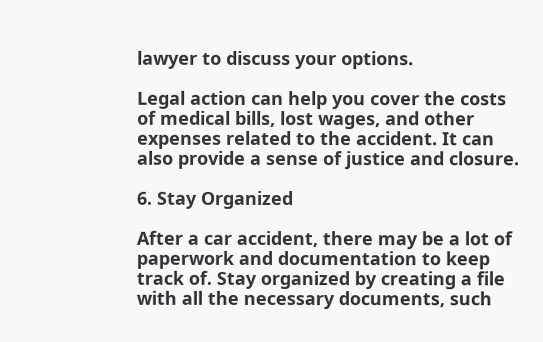lawyer to discuss your options.

Legal action can help you cover the costs of medical bills, lost wages, and other expenses related to the accident. It can also provide a sense of justice and closure.

6. Stay Organized

After a car accident, there may be a lot of paperwork and documentation to keep track of. Stay organized by creating a file with all the necessary documents, such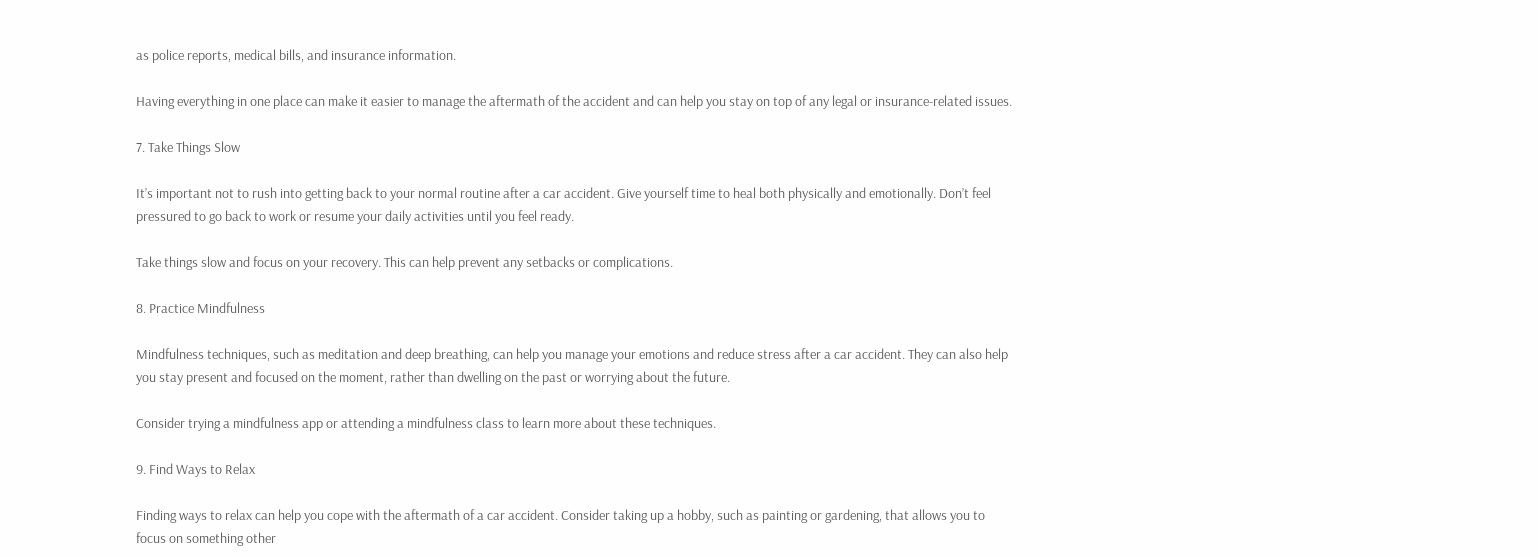as police reports, medical bills, and insurance information.

Having everything in one place can make it easier to manage the aftermath of the accident and can help you stay on top of any legal or insurance-related issues.

7. Take Things Slow

It’s important not to rush into getting back to your normal routine after a car accident. Give yourself time to heal both physically and emotionally. Don’t feel pressured to go back to work or resume your daily activities until you feel ready.

Take things slow and focus on your recovery. This can help prevent any setbacks or complications.

8. Practice Mindfulness

Mindfulness techniques, such as meditation and deep breathing, can help you manage your emotions and reduce stress after a car accident. They can also help you stay present and focused on the moment, rather than dwelling on the past or worrying about the future.

Consider trying a mindfulness app or attending a mindfulness class to learn more about these techniques.

9. Find Ways to Relax

Finding ways to relax can help you cope with the aftermath of a car accident. Consider taking up a hobby, such as painting or gardening, that allows you to focus on something other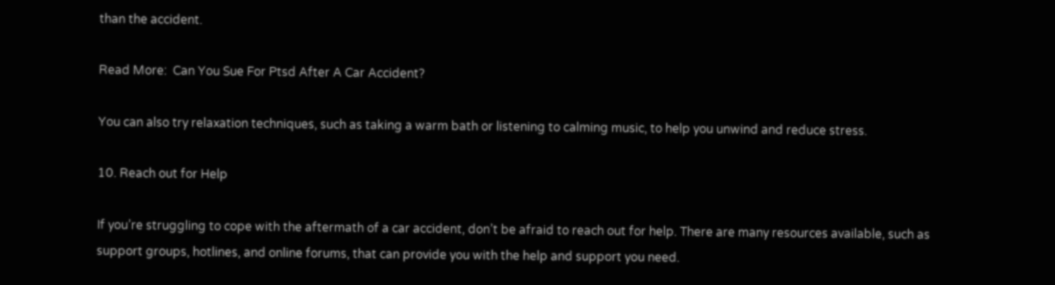than the accident.

Read More:  Can You Sue For Ptsd After A Car Accident?

You can also try relaxation techniques, such as taking a warm bath or listening to calming music, to help you unwind and reduce stress.

10. Reach out for Help

If you’re struggling to cope with the aftermath of a car accident, don’t be afraid to reach out for help. There are many resources available, such as support groups, hotlines, and online forums, that can provide you with the help and support you need.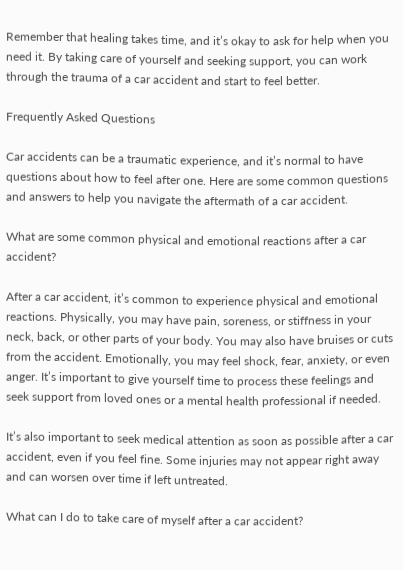Remember that healing takes time, and it’s okay to ask for help when you need it. By taking care of yourself and seeking support, you can work through the trauma of a car accident and start to feel better.

Frequently Asked Questions

Car accidents can be a traumatic experience, and it’s normal to have questions about how to feel after one. Here are some common questions and answers to help you navigate the aftermath of a car accident.

What are some common physical and emotional reactions after a car accident?

After a car accident, it’s common to experience physical and emotional reactions. Physically, you may have pain, soreness, or stiffness in your neck, back, or other parts of your body. You may also have bruises or cuts from the accident. Emotionally, you may feel shock, fear, anxiety, or even anger. It’s important to give yourself time to process these feelings and seek support from loved ones or a mental health professional if needed.

It’s also important to seek medical attention as soon as possible after a car accident, even if you feel fine. Some injuries may not appear right away and can worsen over time if left untreated.

What can I do to take care of myself after a car accident?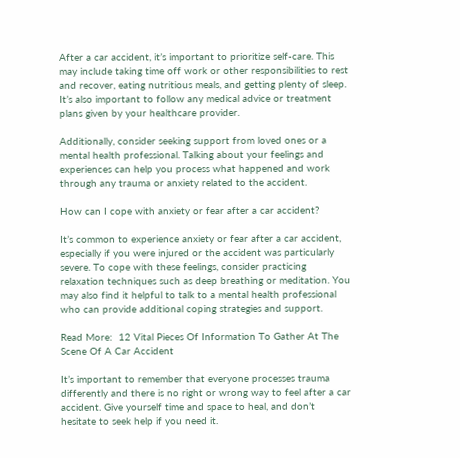After a car accident, it’s important to prioritize self-care. This may include taking time off work or other responsibilities to rest and recover, eating nutritious meals, and getting plenty of sleep. It’s also important to follow any medical advice or treatment plans given by your healthcare provider.

Additionally, consider seeking support from loved ones or a mental health professional. Talking about your feelings and experiences can help you process what happened and work through any trauma or anxiety related to the accident.

How can I cope with anxiety or fear after a car accident?

It’s common to experience anxiety or fear after a car accident, especially if you were injured or the accident was particularly severe. To cope with these feelings, consider practicing relaxation techniques such as deep breathing or meditation. You may also find it helpful to talk to a mental health professional who can provide additional coping strategies and support.

Read More:  12 Vital Pieces Of Information To Gather At The Scene Of A Car Accident

It’s important to remember that everyone processes trauma differently and there is no right or wrong way to feel after a car accident. Give yourself time and space to heal, and don’t hesitate to seek help if you need it.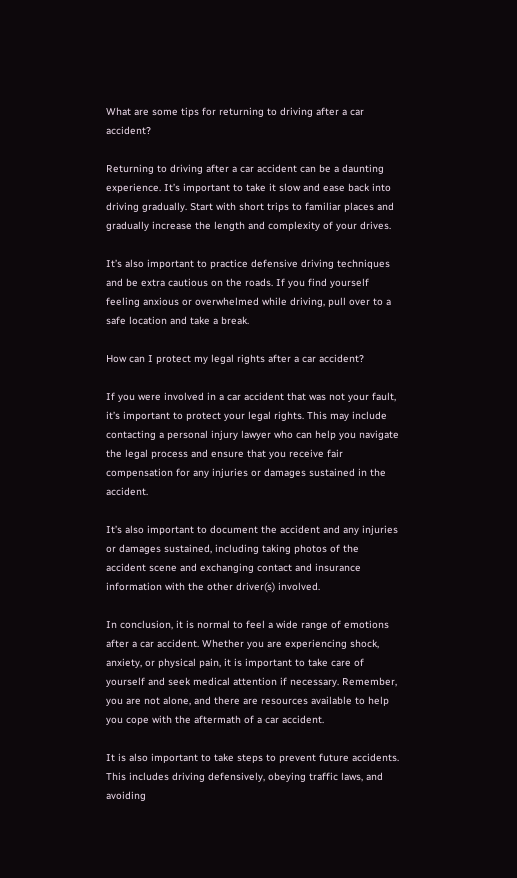What are some tips for returning to driving after a car accident?

Returning to driving after a car accident can be a daunting experience. It’s important to take it slow and ease back into driving gradually. Start with short trips to familiar places and gradually increase the length and complexity of your drives.

It’s also important to practice defensive driving techniques and be extra cautious on the roads. If you find yourself feeling anxious or overwhelmed while driving, pull over to a safe location and take a break.

How can I protect my legal rights after a car accident?

If you were involved in a car accident that was not your fault, it’s important to protect your legal rights. This may include contacting a personal injury lawyer who can help you navigate the legal process and ensure that you receive fair compensation for any injuries or damages sustained in the accident.

It’s also important to document the accident and any injuries or damages sustained, including taking photos of the accident scene and exchanging contact and insurance information with the other driver(s) involved.

In conclusion, it is normal to feel a wide range of emotions after a car accident. Whether you are experiencing shock, anxiety, or physical pain, it is important to take care of yourself and seek medical attention if necessary. Remember, you are not alone, and there are resources available to help you cope with the aftermath of a car accident.

It is also important to take steps to prevent future accidents. This includes driving defensively, obeying traffic laws, and avoiding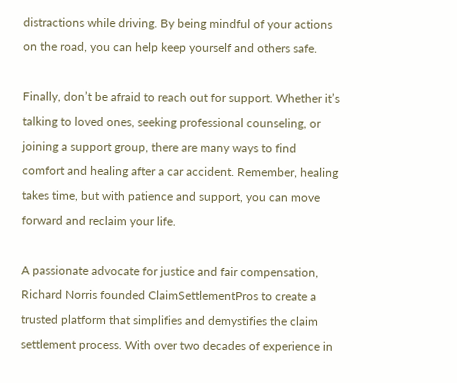distractions while driving. By being mindful of your actions on the road, you can help keep yourself and others safe.

Finally, don’t be afraid to reach out for support. Whether it’s talking to loved ones, seeking professional counseling, or joining a support group, there are many ways to find comfort and healing after a car accident. Remember, healing takes time, but with patience and support, you can move forward and reclaim your life.

A passionate advocate for justice and fair compensation, Richard Norris founded ClaimSettlementPros to create a trusted platform that simplifies and demystifies the claim settlement process. With over two decades of experience in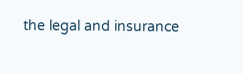the legal and insurance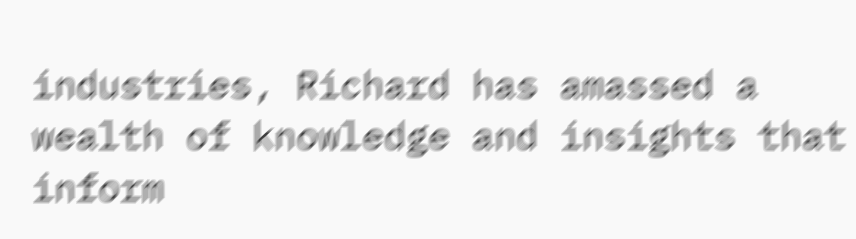industries, Richard has amassed a wealth of knowledge and insights that inform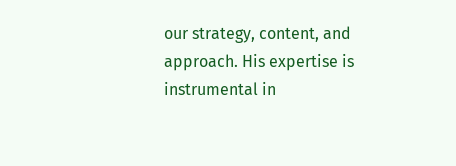our strategy, content, and approach. His expertise is instrumental in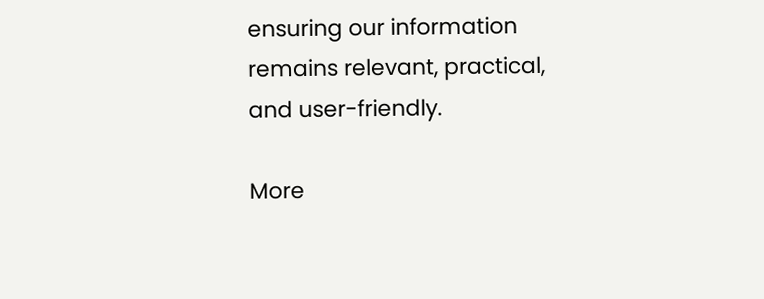ensuring our information remains relevant, practical, and user-friendly.

More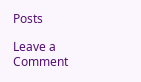Posts

Leave a Comment